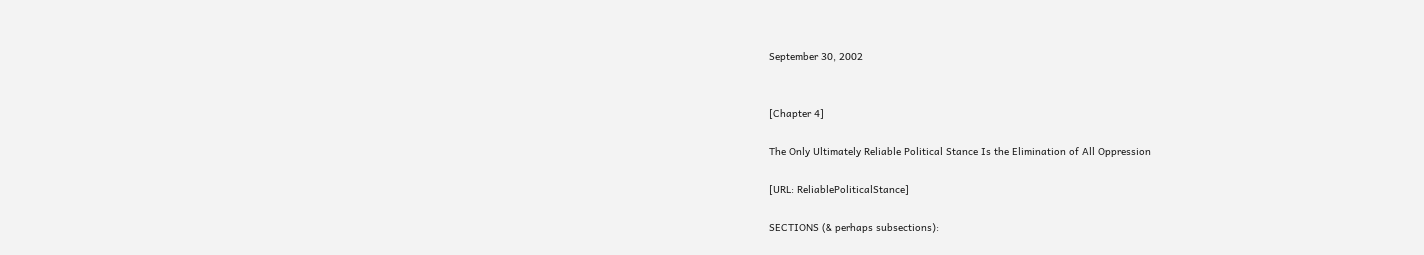September 30, 2002


[Chapter 4]

The Only Ultimately Reliable Political Stance Is the Elimination of All Oppression

[URL: ReliablePoliticalStance]

SECTIONS (& perhaps subsections):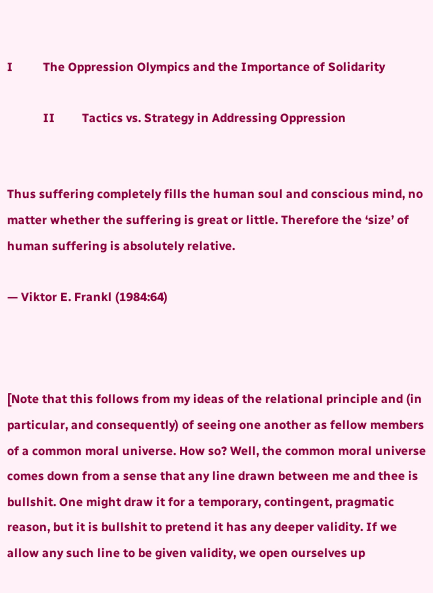I          The Oppression Olympics and the Importance of Solidarity

            II         Tactics vs. Strategy in Addressing Oppression


Thus suffering completely fills the human soul and conscious mind, no matter whether the suffering is great or little. Therefore the ‘size’ of human suffering is absolutely relative.

— Viktor E. Frankl (1984:64)



[Note that this follows from my ideas of the relational principle and (in particular, and consequently) of seeing one another as fellow members of a common moral universe. How so? Well, the common moral universe comes down from a sense that any line drawn between me and thee is bullshit. One might draw it for a temporary, contingent, pragmatic reason, but it is bullshit to pretend it has any deeper validity. If we allow any such line to be given validity, we open ourselves up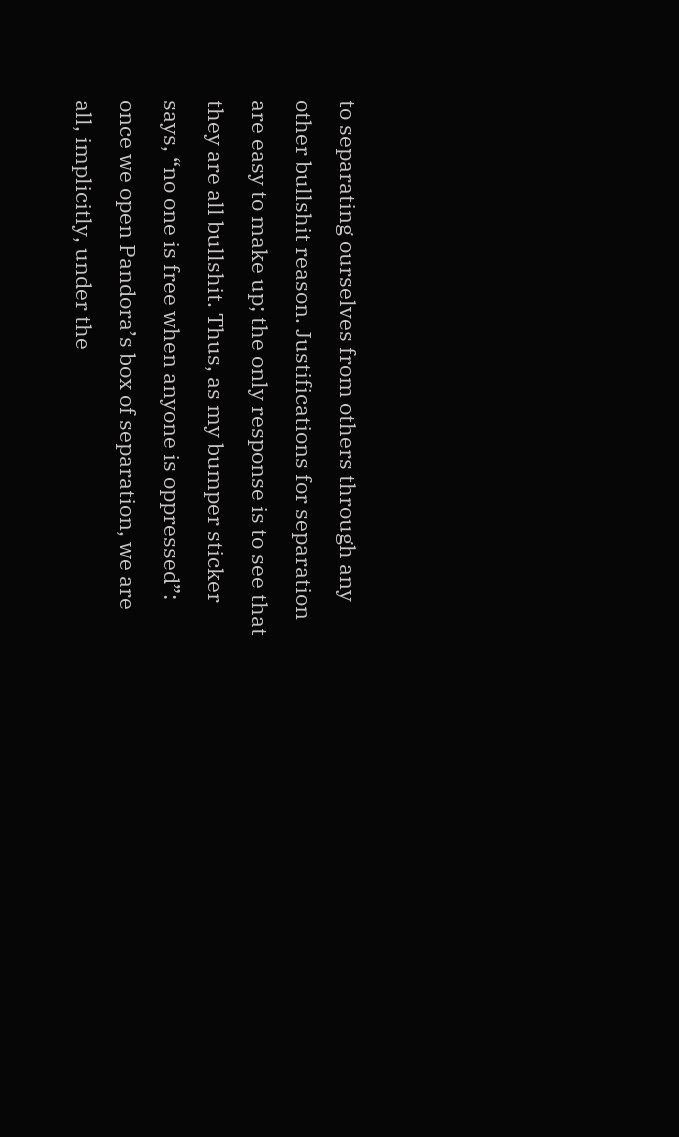to separating ourselves from others through any other bullshit reason. Justifications for separation are easy to make up; the only response is to see that they are all bullshit. Thus, as my bumper sticker says, “no one is free when anyone is oppressed”: once we open Pandora’s box of separation, we are all, implicitly, under the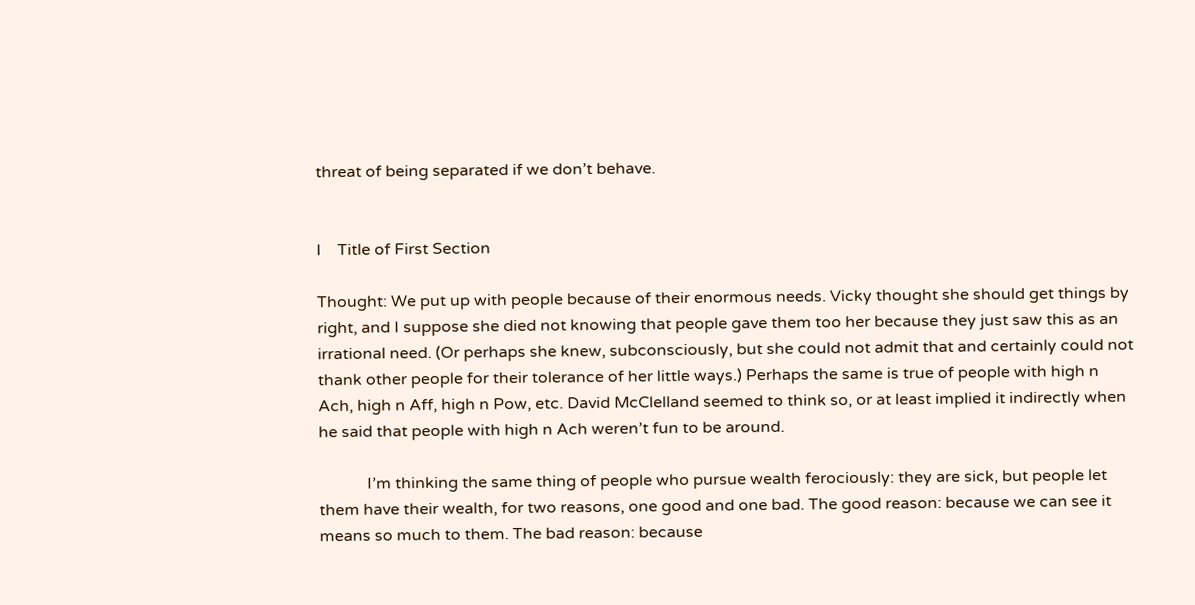threat of being separated if we don’t behave.


I    Title of First Section

Thought: We put up with people because of their enormous needs. Vicky thought she should get things by right, and I suppose she died not knowing that people gave them too her because they just saw this as an irrational need. (Or perhaps she knew, subconsciously, but she could not admit that and certainly could not thank other people for their tolerance of her little ways.) Perhaps the same is true of people with high n Ach, high n Aff, high n Pow, etc. David McClelland seemed to think so, or at least implied it indirectly when he said that people with high n Ach weren’t fun to be around.

            I’m thinking the same thing of people who pursue wealth ferociously: they are sick, but people let them have their wealth, for two reasons, one good and one bad. The good reason: because we can see it means so much to them. The bad reason: because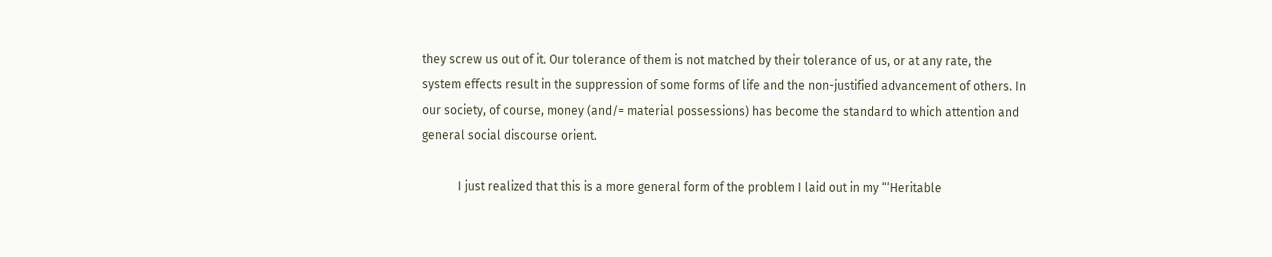they screw us out of it. Our tolerance of them is not matched by their tolerance of us, or at any rate, the system effects result in the suppression of some forms of life and the non-justified advancement of others. In our society, of course, money (and/= material possessions) has become the standard to which attention and general social discourse orient.

            I just realized that this is a more general form of the problem I laid out in my “‘Heritable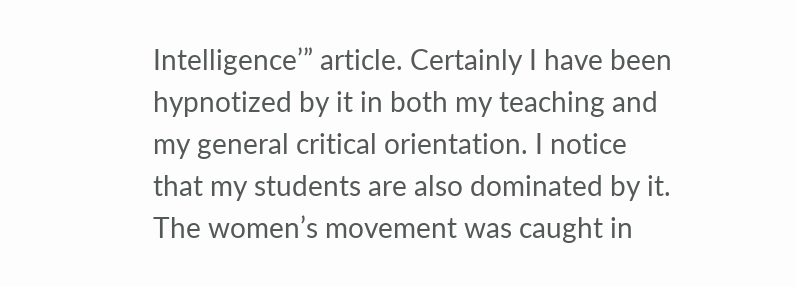Intelligence’” article. Certainly I have been hypnotized by it in both my teaching and my general critical orientation. I notice that my students are also dominated by it. The women’s movement was caught in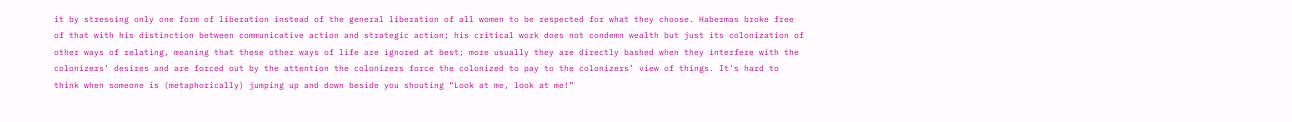it by stressing only one form of liberation instead of the general liberation of all women to be respected for what they choose. Habermas broke free of that with his distinction between communicative action and strategic action; his critical work does not condemn wealth but just its colonization of other ways of relating, meaning that these other ways of life are ignored at best; more usually they are directly bashed when they interfere with the colonizers’ desires and are forced out by the attention the colonizers force the colonized to pay to the colonizers’ view of things. It’s hard to think when someone is (metaphorically) jumping up and down beside you shouting “Look at me, look at me!”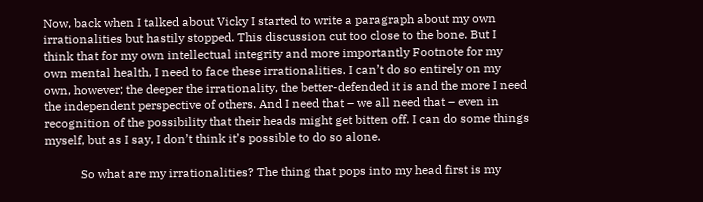Now, back when I talked about Vicky I started to write a paragraph about my own irrationalities but hastily stopped. This discussion cut too close to the bone. But I think that for my own intellectual integrity and more importantly Footnote for my own mental health, I need to face these irrationalities. I can’t do so entirely on my own, however; the deeper the irrationality, the better-defended it is and the more I need the independent perspective of others. And I need that – we all need that – even in recognition of the possibility that their heads might get bitten off. I can do some things myself, but as I say, I don’t think it’s possible to do so alone.

            So what are my irrationalities? The thing that pops into my head first is my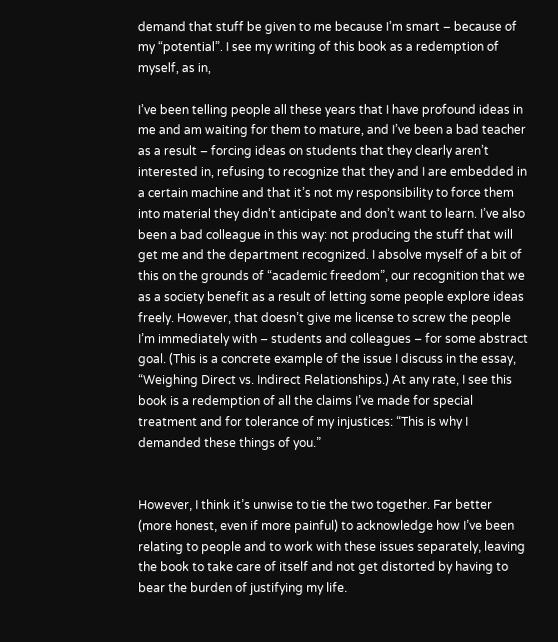demand that stuff be given to me because I’m smart – because of my “potential”. I see my writing of this book as a redemption of myself, as in,

I’ve been telling people all these years that I have profound ideas in me and am waiting for them to mature, and I’ve been a bad teacher as a result – forcing ideas on students that they clearly aren’t interested in, refusing to recognize that they and I are embedded in a certain machine and that it’s not my responsibility to force them into material they didn’t anticipate and don’t want to learn. I’ve also been a bad colleague in this way: not producing the stuff that will get me and the department recognized. I absolve myself of a bit of this on the grounds of “academic freedom”, our recognition that we as a society benefit as a result of letting some people explore ideas freely. However, that doesn’t give me license to screw the people I’m immediately with – students and colleagues – for some abstract goal. (This is a concrete example of the issue I discuss in the essay, “Weighing Direct vs. Indirect Relationships.) At any rate, I see this book is a redemption of all the claims I’ve made for special treatment and for tolerance of my injustices: “This is why I demanded these things of you.”


However, I think it’s unwise to tie the two together. Far better (more honest, even if more painful) to acknowledge how I’ve been relating to people and to work with these issues separately, leaving the book to take care of itself and not get distorted by having to bear the burden of justifying my life.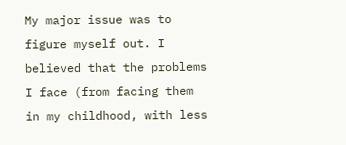My major issue was to figure myself out. I believed that the problems I face (from facing them in my childhood, with less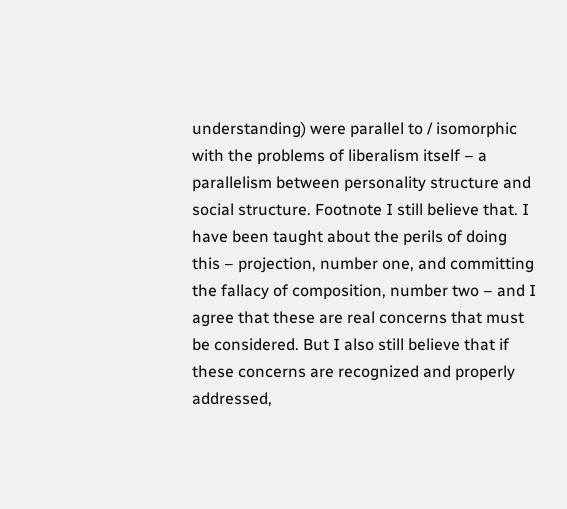understanding) were parallel to / isomorphic with the problems of liberalism itself – a parallelism between personality structure and social structure. Footnote I still believe that. I have been taught about the perils of doing this – projection, number one, and committing the fallacy of composition, number two – and I agree that these are real concerns that must be considered. But I also still believe that if these concerns are recognized and properly addressed,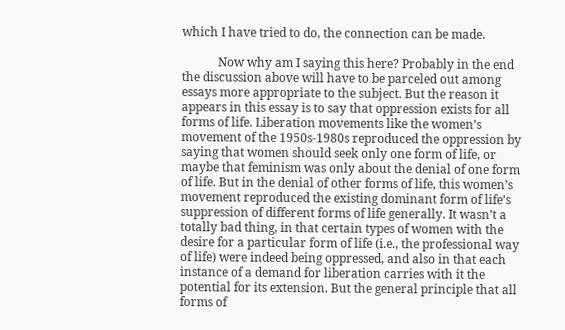which I have tried to do, the connection can be made.

            Now why am I saying this here? Probably in the end the discussion above will have to be parceled out among essays more appropriate to the subject. But the reason it appears in this essay is to say that oppression exists for all forms of life. Liberation movements like the women’s movement of the 1950s-1980s reproduced the oppression by saying that women should seek only one form of life, or maybe that feminism was only about the denial of one form of life. But in the denial of other forms of life, this women’s movement reproduced the existing dominant form of life’s suppression of different forms of life generally. It wasn’t a totally bad thing, in that certain types of women with the desire for a particular form of life (i.e., the professional way of life) were indeed being oppressed, and also in that each instance of a demand for liberation carries with it the potential for its extension. But the general principle that all forms of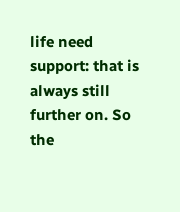life need support: that is always still further on. So the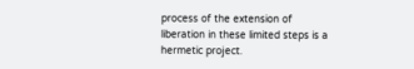process of the extension of liberation in these limited steps is a hermetic project.